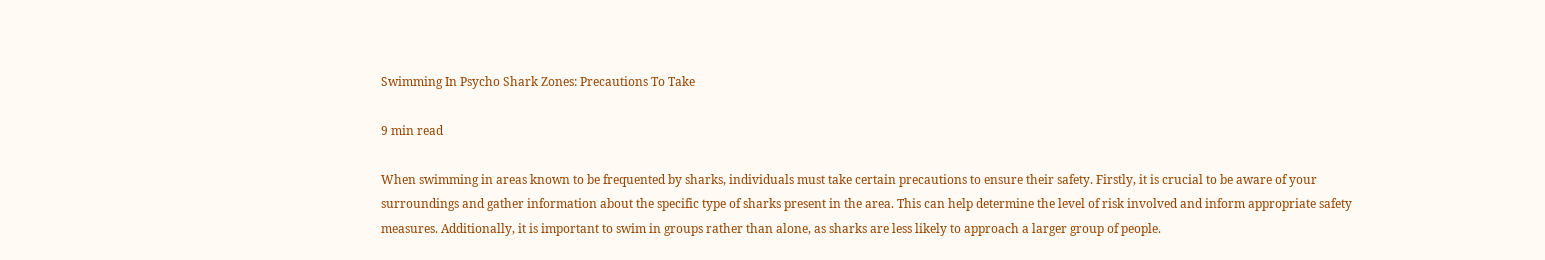Swimming In Psycho Shark Zones: Precautions To Take

9 min read

When swimming in areas known to be frequented by sharks, individuals must take certain precautions to ensure their safety. Firstly, it is crucial to be aware of your surroundings and gather information about the specific type of sharks present in the area. This can help determine the level of risk involved and inform appropriate safety measures. Additionally, it is important to swim in groups rather than alone, as sharks are less likely to approach a larger group of people.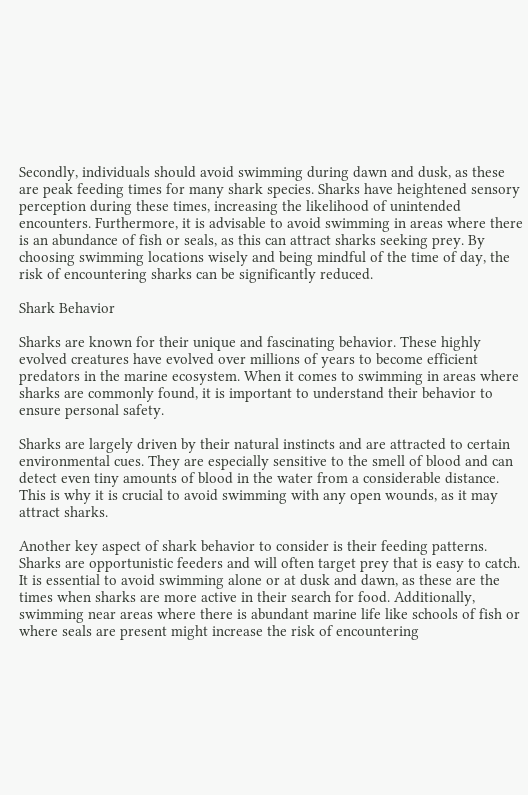Secondly, individuals should avoid swimming during dawn and dusk, as these are peak feeding times for many shark species. Sharks have heightened sensory perception during these times, increasing the likelihood of unintended encounters. Furthermore, it is advisable to avoid swimming in areas where there is an abundance of fish or seals, as this can attract sharks seeking prey. By choosing swimming locations wisely and being mindful of the time of day, the risk of encountering sharks can be significantly reduced.

Shark Behavior

Sharks are known for their unique and fascinating behavior. These highly evolved creatures have evolved over millions of years to become efficient predators in the marine ecosystem. When it comes to swimming in areas where sharks are commonly found, it is important to understand their behavior to ensure personal safety.

Sharks are largely driven by their natural instincts and are attracted to certain environmental cues. They are especially sensitive to the smell of blood and can detect even tiny amounts of blood in the water from a considerable distance. This is why it is crucial to avoid swimming with any open wounds, as it may attract sharks.

Another key aspect of shark behavior to consider is their feeding patterns. Sharks are opportunistic feeders and will often target prey that is easy to catch. It is essential to avoid swimming alone or at dusk and dawn, as these are the times when sharks are more active in their search for food. Additionally, swimming near areas where there is abundant marine life like schools of fish or where seals are present might increase the risk of encountering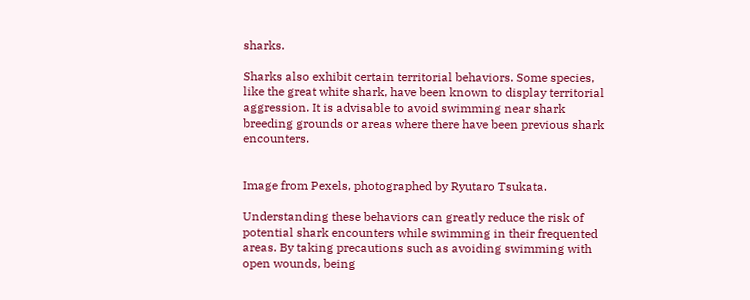sharks.

Sharks also exhibit certain territorial behaviors. Some species, like the great white shark, have been known to display territorial aggression. It is advisable to avoid swimming near shark breeding grounds or areas where there have been previous shark encounters.


Image from Pexels, photographed by Ryutaro Tsukata.

Understanding these behaviors can greatly reduce the risk of potential shark encounters while swimming in their frequented areas. By taking precautions such as avoiding swimming with open wounds, being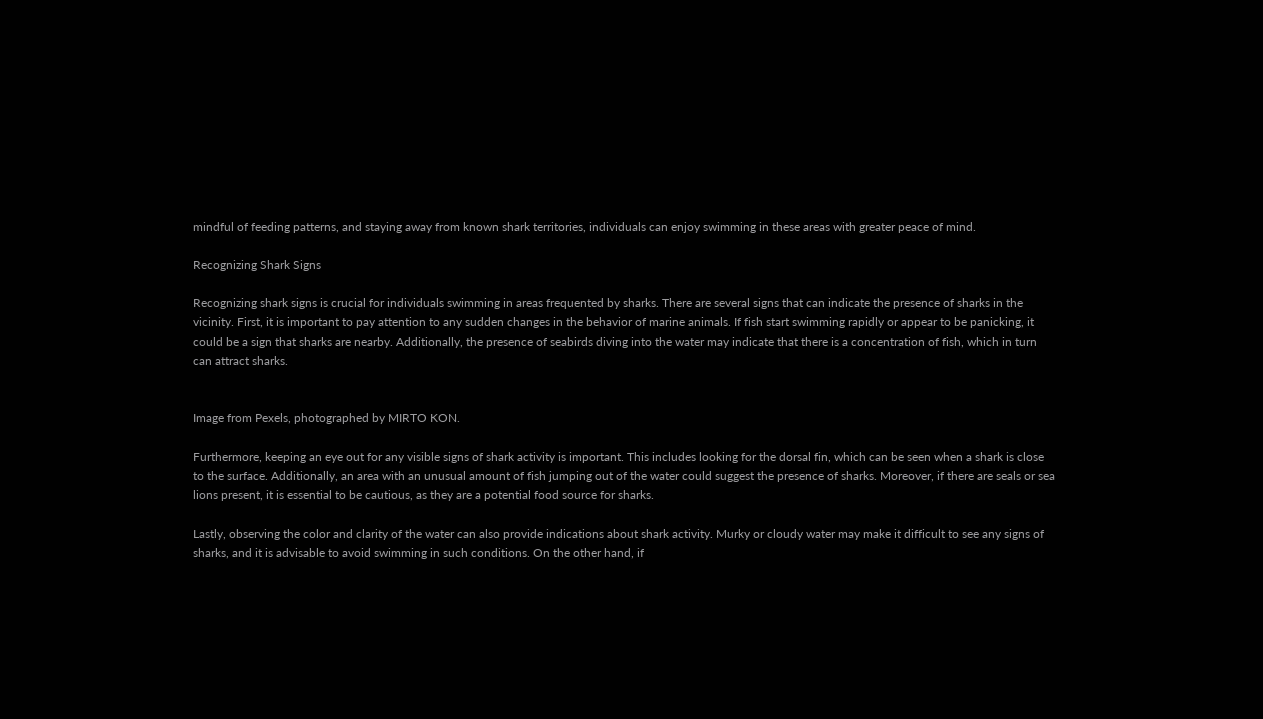mindful of feeding patterns, and staying away from known shark territories, individuals can enjoy swimming in these areas with greater peace of mind.

Recognizing Shark Signs

Recognizing shark signs is crucial for individuals swimming in areas frequented by sharks. There are several signs that can indicate the presence of sharks in the vicinity. First, it is important to pay attention to any sudden changes in the behavior of marine animals. If fish start swimming rapidly or appear to be panicking, it could be a sign that sharks are nearby. Additionally, the presence of seabirds diving into the water may indicate that there is a concentration of fish, which in turn can attract sharks.


Image from Pexels, photographed by MIRTO KON.

Furthermore, keeping an eye out for any visible signs of shark activity is important. This includes looking for the dorsal fin, which can be seen when a shark is close to the surface. Additionally, an area with an unusual amount of fish jumping out of the water could suggest the presence of sharks. Moreover, if there are seals or sea lions present, it is essential to be cautious, as they are a potential food source for sharks.

Lastly, observing the color and clarity of the water can also provide indications about shark activity. Murky or cloudy water may make it difficult to see any signs of sharks, and it is advisable to avoid swimming in such conditions. On the other hand, if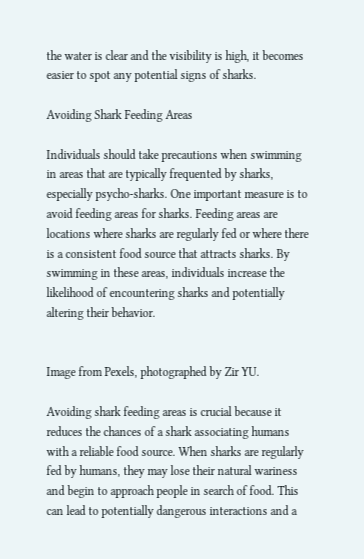the water is clear and the visibility is high, it becomes easier to spot any potential signs of sharks.

Avoiding Shark Feeding Areas

Individuals should take precautions when swimming in areas that are typically frequented by sharks, especially psycho-sharks. One important measure is to avoid feeding areas for sharks. Feeding areas are locations where sharks are regularly fed or where there is a consistent food source that attracts sharks. By swimming in these areas, individuals increase the likelihood of encountering sharks and potentially altering their behavior.


Image from Pexels, photographed by Zir YU.

Avoiding shark feeding areas is crucial because it reduces the chances of a shark associating humans with a reliable food source. When sharks are regularly fed by humans, they may lose their natural wariness and begin to approach people in search of food. This can lead to potentially dangerous interactions and a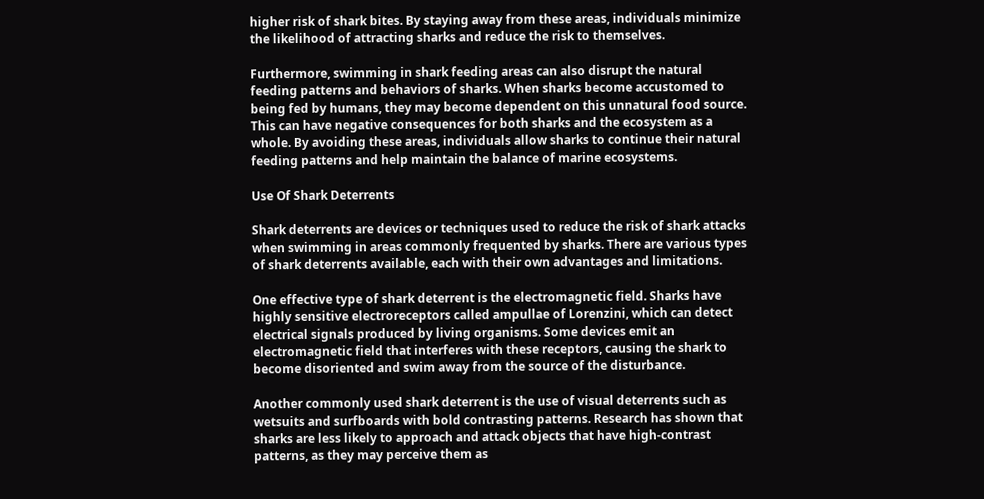higher risk of shark bites. By staying away from these areas, individuals minimize the likelihood of attracting sharks and reduce the risk to themselves.

Furthermore, swimming in shark feeding areas can also disrupt the natural feeding patterns and behaviors of sharks. When sharks become accustomed to being fed by humans, they may become dependent on this unnatural food source. This can have negative consequences for both sharks and the ecosystem as a whole. By avoiding these areas, individuals allow sharks to continue their natural feeding patterns and help maintain the balance of marine ecosystems.

Use Of Shark Deterrents

Shark deterrents are devices or techniques used to reduce the risk of shark attacks when swimming in areas commonly frequented by sharks. There are various types of shark deterrents available, each with their own advantages and limitations.

One effective type of shark deterrent is the electromagnetic field. Sharks have highly sensitive electroreceptors called ampullae of Lorenzini, which can detect electrical signals produced by living organisms. Some devices emit an electromagnetic field that interferes with these receptors, causing the shark to become disoriented and swim away from the source of the disturbance.

Another commonly used shark deterrent is the use of visual deterrents such as wetsuits and surfboards with bold contrasting patterns. Research has shown that sharks are less likely to approach and attack objects that have high-contrast patterns, as they may perceive them as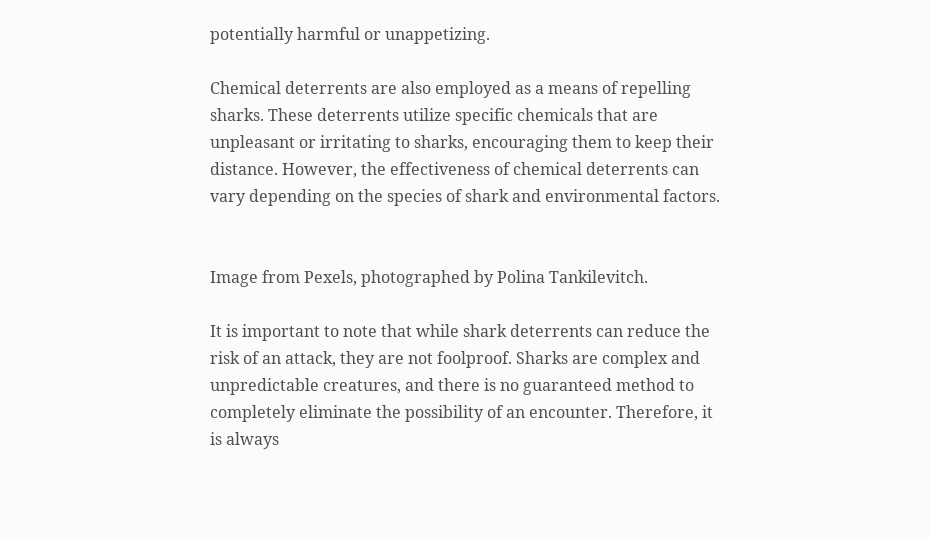potentially harmful or unappetizing.

Chemical deterrents are also employed as a means of repelling sharks. These deterrents utilize specific chemicals that are unpleasant or irritating to sharks, encouraging them to keep their distance. However, the effectiveness of chemical deterrents can vary depending on the species of shark and environmental factors.


Image from Pexels, photographed by Polina Tankilevitch.

It is important to note that while shark deterrents can reduce the risk of an attack, they are not foolproof. Sharks are complex and unpredictable creatures, and there is no guaranteed method to completely eliminate the possibility of an encounter. Therefore, it is always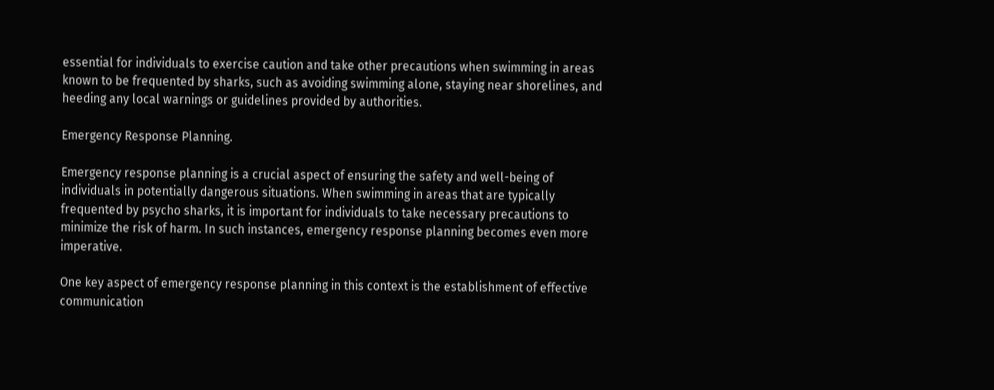essential for individuals to exercise caution and take other precautions when swimming in areas known to be frequented by sharks, such as avoiding swimming alone, staying near shorelines, and heeding any local warnings or guidelines provided by authorities.

Emergency Response Planning.

Emergency response planning is a crucial aspect of ensuring the safety and well-being of individuals in potentially dangerous situations. When swimming in areas that are typically frequented by psycho sharks, it is important for individuals to take necessary precautions to minimize the risk of harm. In such instances, emergency response planning becomes even more imperative.

One key aspect of emergency response planning in this context is the establishment of effective communication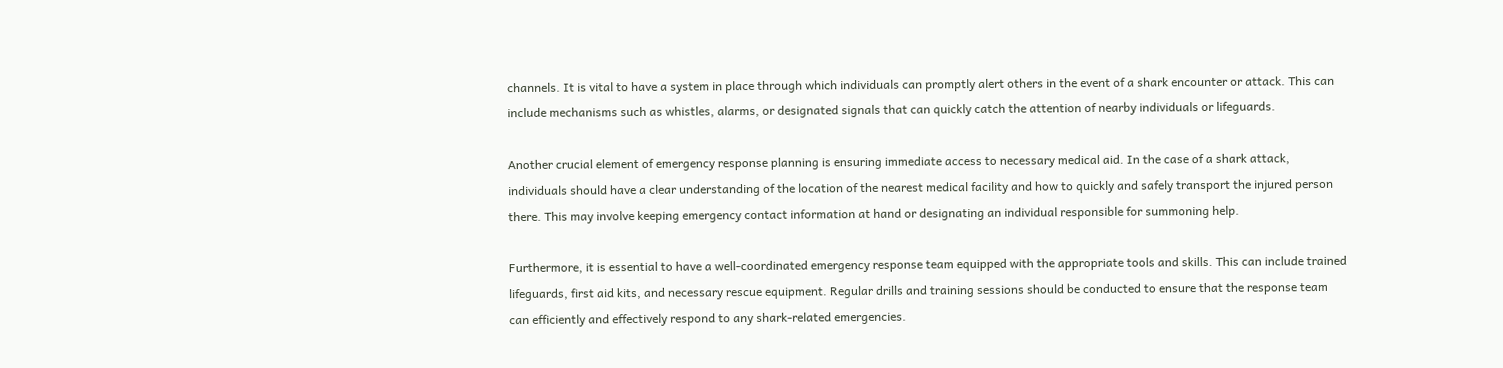channels. It is vital to have a system in place through which individuals can promptly alert others in the event of a shark encounter or attack. This can include mechanisms such as whistles, alarms, or designated signals that can quickly catch the attention of nearby individuals or lifeguards.

Another crucial element of emergency response planning is ensuring immediate access to necessary medical aid. In the case of a shark attack, individuals should have a clear understanding of the location of the nearest medical facility and how to quickly and safely transport the injured person there. This may involve keeping emergency contact information at hand or designating an individual responsible for summoning help.

Furthermore, it is essential to have a well-coordinated emergency response team equipped with the appropriate tools and skills. This can include trained lifeguards, first aid kits, and necessary rescue equipment. Regular drills and training sessions should be conducted to ensure that the response team can efficiently and effectively respond to any shark-related emergencies.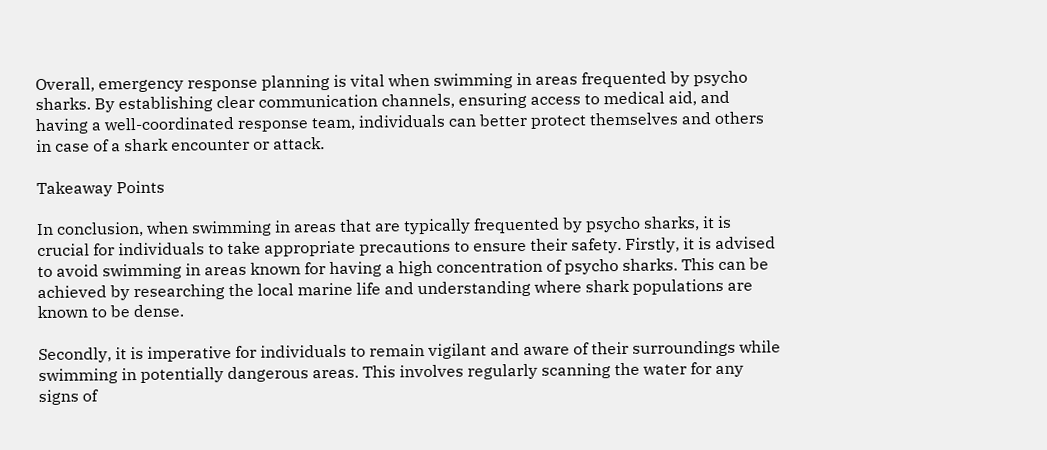Overall, emergency response planning is vital when swimming in areas frequented by psycho sharks. By establishing clear communication channels, ensuring access to medical aid, and having a well-coordinated response team, individuals can better protect themselves and others in case of a shark encounter or attack.

Takeaway Points

In conclusion, when swimming in areas that are typically frequented by psycho sharks, it is crucial for individuals to take appropriate precautions to ensure their safety. Firstly, it is advised to avoid swimming in areas known for having a high concentration of psycho sharks. This can be achieved by researching the local marine life and understanding where shark populations are known to be dense.

Secondly, it is imperative for individuals to remain vigilant and aware of their surroundings while swimming in potentially dangerous areas. This involves regularly scanning the water for any signs of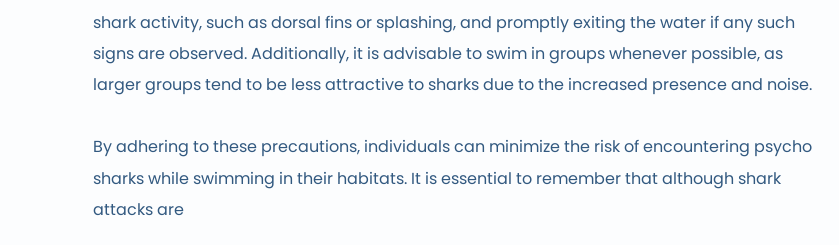shark activity, such as dorsal fins or splashing, and promptly exiting the water if any such signs are observed. Additionally, it is advisable to swim in groups whenever possible, as larger groups tend to be less attractive to sharks due to the increased presence and noise.

By adhering to these precautions, individuals can minimize the risk of encountering psycho sharks while swimming in their habitats. It is essential to remember that although shark attacks are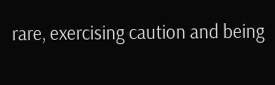rare, exercising caution and being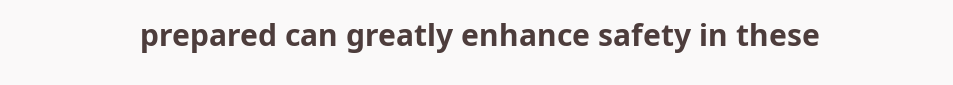prepared can greatly enhance safety in these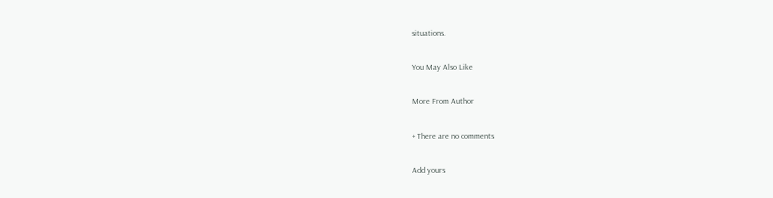situations.

You May Also Like

More From Author

+ There are no comments

Add yours